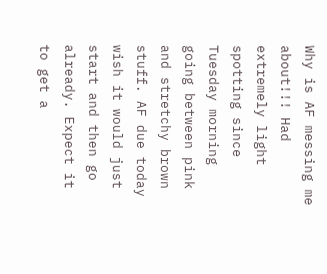Why is AF messing me about!!! Had extremely light spotting since Tuesday morning going between pink and stretchy brown stuff. AF due today wish it would just start and then go already. Expect it to get a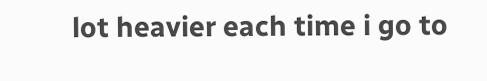lot heavier each time i go to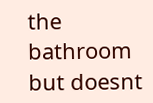the bathroom but doesnt